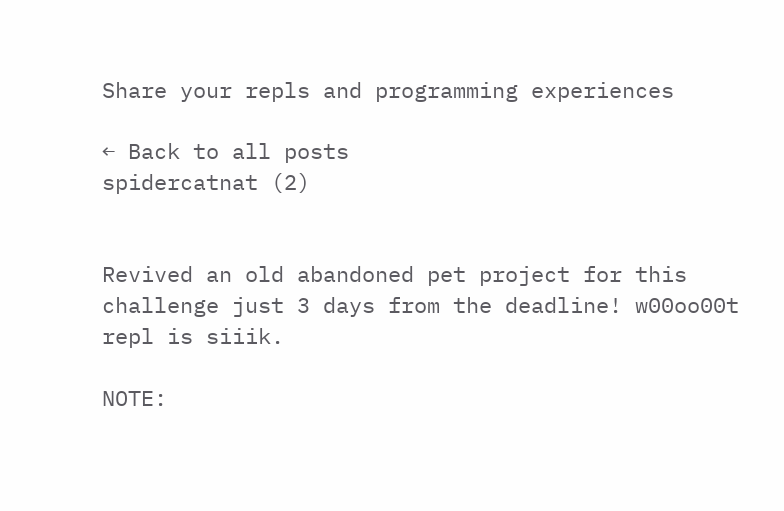Share your repls and programming experiences

← Back to all posts
spidercatnat (2)


Revived an old abandoned pet project for this challenge just 3 days from the deadline! w00oo00t repl is siiik.

NOTE: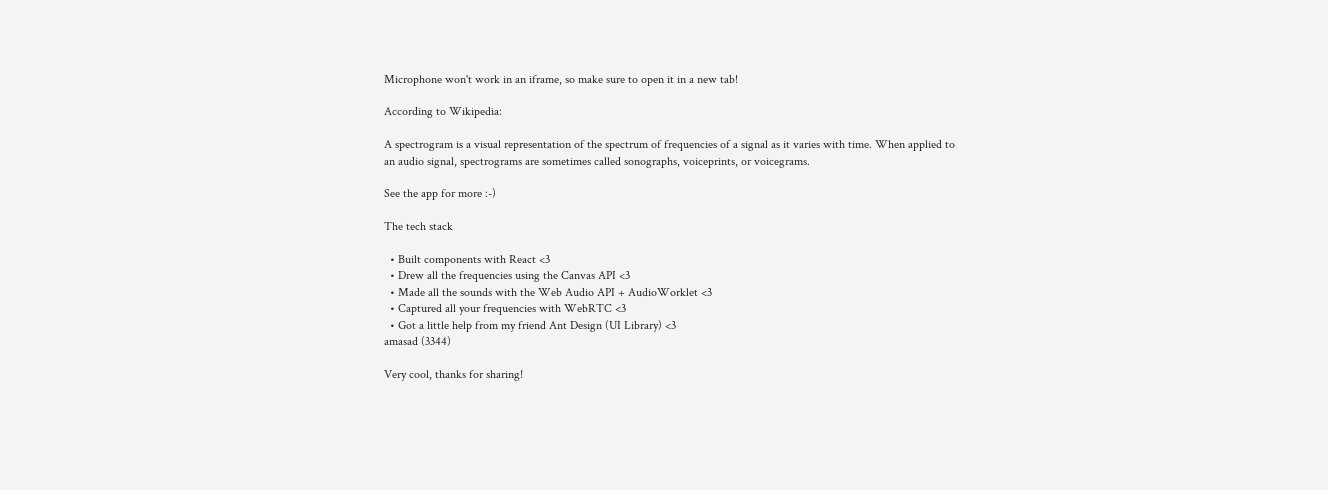Microphone won't work in an iframe, so make sure to open it in a new tab!

According to Wikipedia:

A spectrogram is a visual representation of the spectrum of frequencies of a signal as it varies with time. When applied to an audio signal, spectrograms are sometimes called sonographs, voiceprints, or voicegrams.

See the app for more :-)

The tech stack

  • Built components with React <3
  • Drew all the frequencies using the Canvas API <3
  • Made all the sounds with the Web Audio API + AudioWorklet <3
  • Captured all your frequencies with WebRTC <3
  • Got a little help from my friend Ant Design (UI Library) <3
amasad (3344)

Very cool, thanks for sharing!